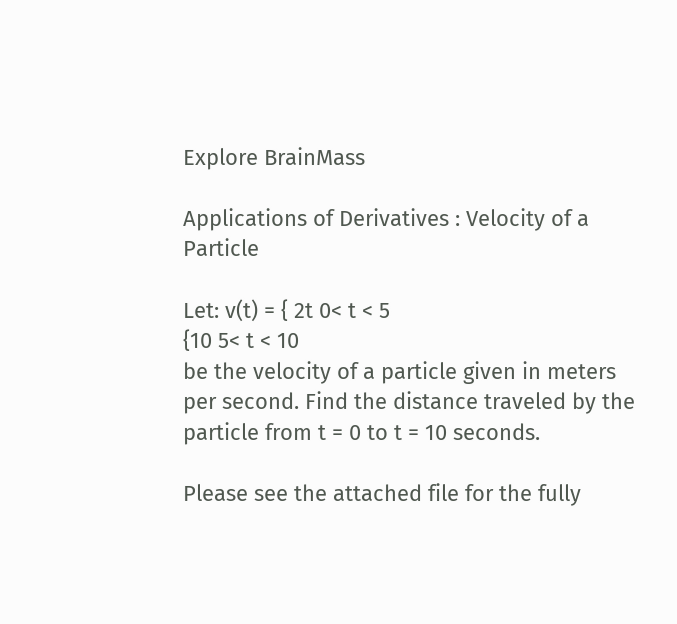Explore BrainMass

Applications of Derivatives : Velocity of a Particle

Let: v(t) = { 2t 0< t < 5
{10 5< t < 10
be the velocity of a particle given in meters per second. Find the distance traveled by the particle from t = 0 to t = 10 seconds.

Please see the attached file for the fully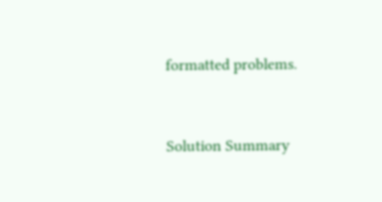formatted problems.


Solution Summary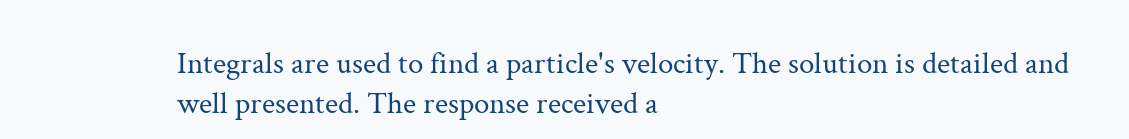Integrals are used to find a particle's velocity. The solution is detailed and well presented. The response received a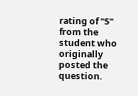rating of "5" from the student who originally posted the question.